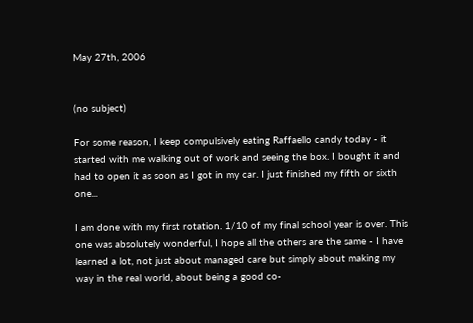May 27th, 2006


(no subject)

For some reason, I keep compulsively eating Raffaello candy today - it started with me walking out of work and seeing the box. I bought it and had to open it as soon as I got in my car. I just finished my fifth or sixth one...

I am done with my first rotation. 1/10 of my final school year is over. This one was absolutely wonderful, I hope all the others are the same - I have learned a lot, not just about managed care but simply about making my way in the real world, about being a good co-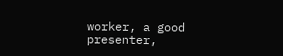worker, a good presenter,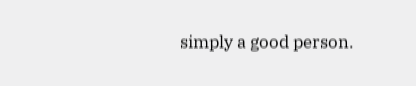simply a good person.